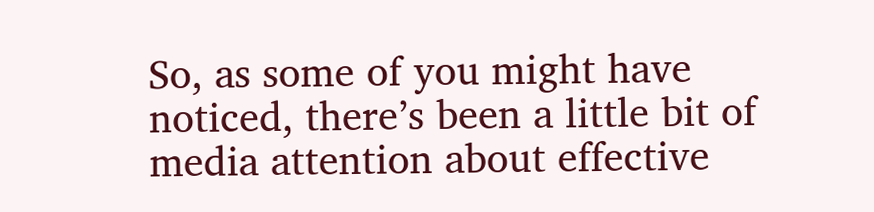So, as some of you might have noticed, there’s been a little bit of media attention about effective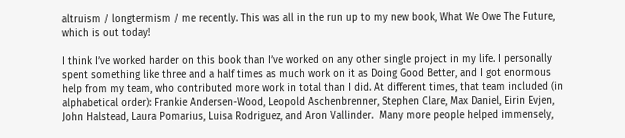altruism / longtermism / me recently. This was all in the run up to my new book, What We Owe The Future, which is out today!

I think I’ve worked harder on this book than I’ve worked on any other single project in my life. I personally spent something like three and a half times as much work on it as Doing Good Better, and I got enormous help from my team, who contributed more work in total than I did. At different times, that team included (in alphabetical order): Frankie Andersen-Wood, Leopold Aschenbrenner, Stephen Clare, Max Daniel, Eirin Evjen, John Halstead, Laura Pomarius, Luisa Rodriguez, and Aron Vallinder.  Many more people helped immensely,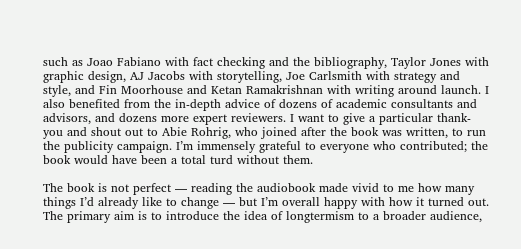such as Joao Fabiano with fact checking and the bibliography, Taylor Jones with graphic design, AJ Jacobs with storytelling, Joe Carlsmith with strategy and style, and Fin Moorhouse and Ketan Ramakrishnan with writing around launch. I also benefited from the in-depth advice of dozens of academic consultants and advisors, and dozens more expert reviewers. I want to give a particular thank-you and shout out to Abie Rohrig, who joined after the book was written, to run the publicity campaign. I’m immensely grateful to everyone who contributed; the book would have been a total turd without them.

The book is not perfect — reading the audiobook made vivid to me how many things I’d already like to change — but I’m overall happy with how it turned out. The primary aim is to introduce the idea of longtermism to a broader audience,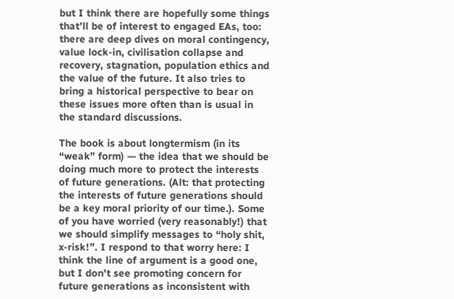but I think there are hopefully some things that’ll be of interest to engaged EAs, too: there are deep dives on moral contingency, value lock-in, civilisation collapse and recovery, stagnation, population ethics and the value of the future. It also tries to bring a historical perspective to bear on these issues more often than is usual in the standard discussions.

The book is about longtermism (in its “weak” form) — the idea that we should be doing much more to protect the interests of future generations. (Alt: that protecting the interests of future generations should be a key moral priority of our time.). Some of you have worried (very reasonably!) that we should simplify messages to “holy shit, x-risk!”. I respond to that worry here: I think the line of argument is a good one, but I don't see promoting concern for future generations as inconsistent with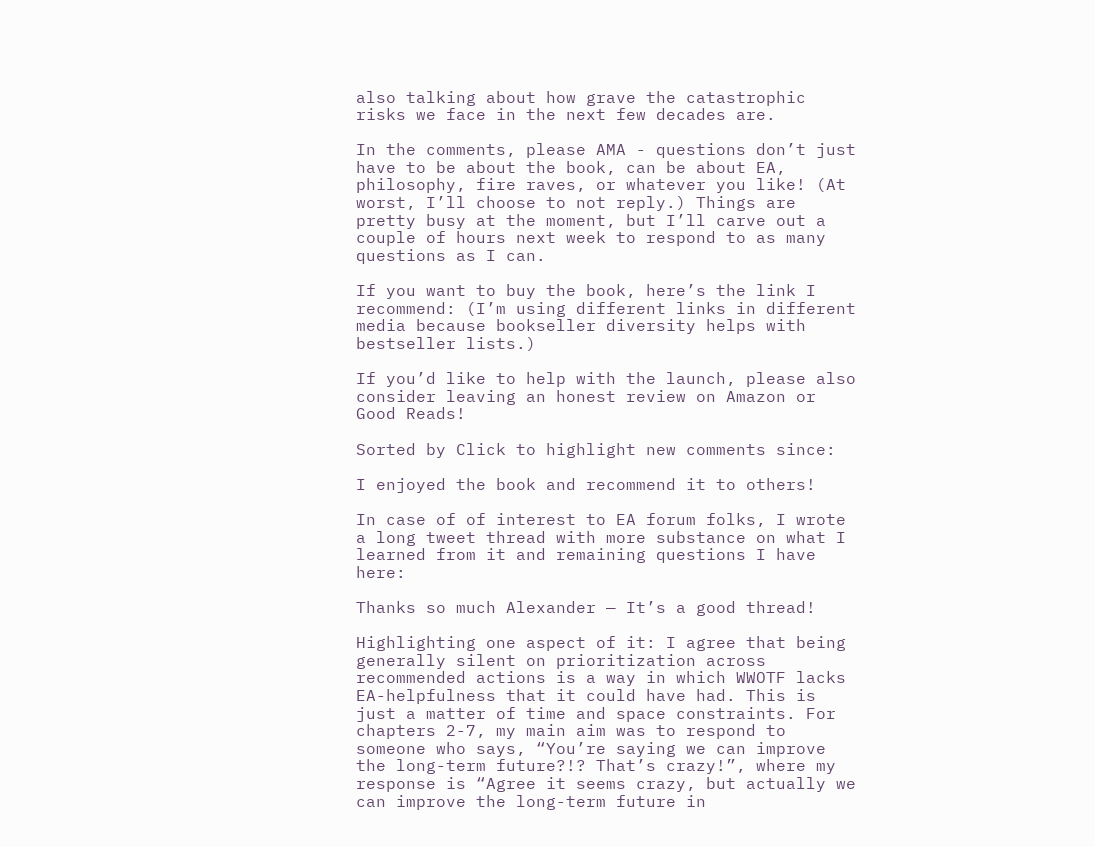also talking about how grave the catastrophic risks we face in the next few decades are.

In the comments, please AMA - questions don’t just have to be about the book, can be about EA, philosophy, fire raves, or whatever you like! (At worst, I’ll choose to not reply.) Things are pretty busy at the moment, but I’ll carve out a couple of hours next week to respond to as many questions as I can.

If you want to buy the book, here’s the link I recommend: (I’m using different links in different media because bookseller diversity helps with bestseller lists.)

If you’d like to help with the launch, please also consider leaving an honest review on Amazon or Good Reads!

Sorted by Click to highlight new comments since:

I enjoyed the book and recommend it to others!

In case of of interest to EA forum folks, I wrote a long tweet thread with more substance on what I learned from it and remaining questions I have here:

Thanks so much Alexander — It’s a good thread!

Highlighting one aspect of it: I agree that being generally silent on prioritization across recommended actions is a way in which WWOTF lacks EA-helpfulness that it could have had. This is just a matter of time and space constraints. For chapters 2-7, my main aim was to respond to someone who says, “You’re saying we can improve the long-term future?!? That’s crazy!”, where my response is “Agree it seems crazy, but actually we can improve the long-term future in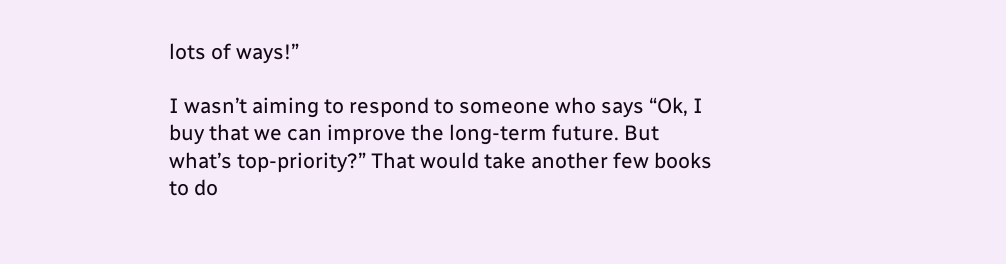lots of ways!”

I wasn’t aiming to respond to someone who says “Ok, I buy that we can improve the long-term future. But what’s top-priority?” That would take another few books to do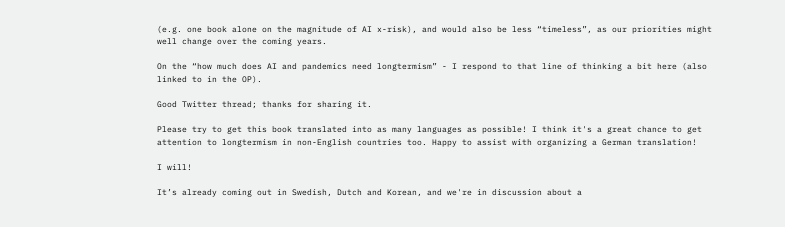(e.g. one book alone on the magnitude of AI x-risk), and would also be less “timeless”, as our priorities might well change over the coming years.

On the “how much does AI and pandemics need longtermism” - I respond to that line of thinking a bit here (also linked to in the OP).

Good Twitter thread; thanks for sharing it.

Please try to get this book translated into as many languages as possible! I think it's a great chance to get attention to longtermism in non-English countries too. Happy to assist with organizing a German translation!

I will!

It’s already coming out in Swedish, Dutch and Korean, and we're in discussion about a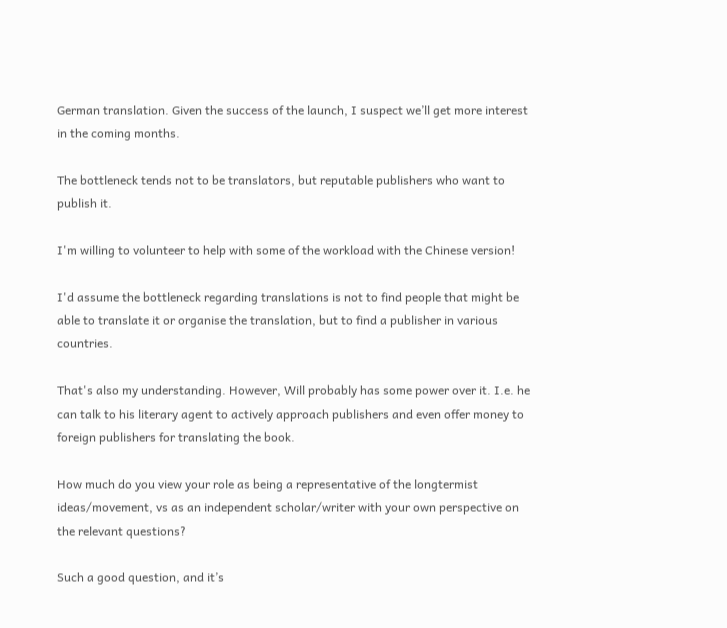German translation. Given the success of the launch, I suspect we’ll get more interest in the coming months.

The bottleneck tends not to be translators, but reputable publishers who want to publish it.

I'm willing to volunteer to help with some of the workload with the Chinese version!

I'd assume the bottleneck regarding translations is not to find people that might be able to translate it or organise the translation, but to find a publisher in various countries.

That's also my understanding. However, Will probably has some power over it. I.e. he can talk to his literary agent to actively approach publishers and even offer money to foreign publishers for translating the book.

How much do you view your role as being a representative of the longtermist ideas/movement, vs as an independent scholar/writer with your own perspective on the relevant questions?

Such a good question, and it’s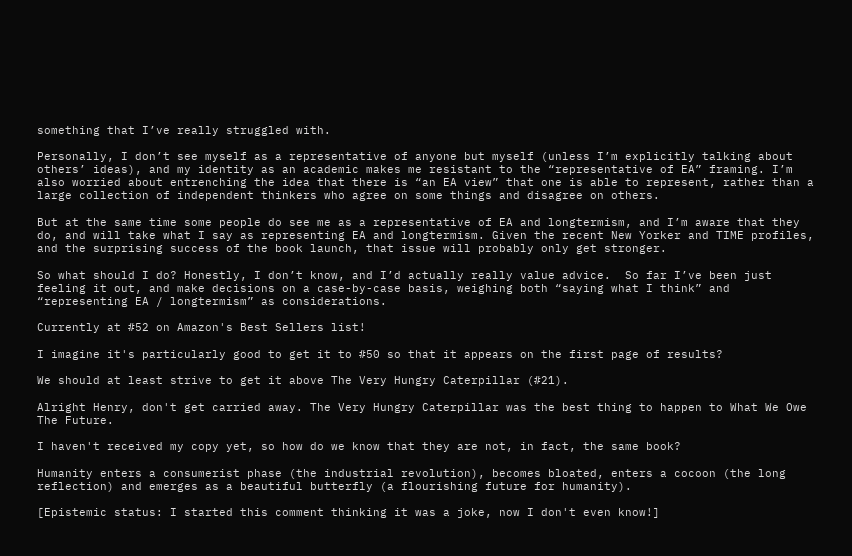something that I’ve really struggled with.

Personally, I don’t see myself as a representative of anyone but myself (unless I’m explicitly talking about others’ ideas), and my identity as an academic makes me resistant to the “representative of EA” framing. I’m also worried about entrenching the idea that there is “an EA view” that one is able to represent, rather than a large collection of independent thinkers who agree on some things and disagree on others.

But at the same time some people do see me as a representative of EA and longtermism, and I’m aware that they do, and will take what I say as representing EA and longtermism. Given the recent New Yorker and TIME profiles, and the surprising success of the book launch, that issue will probably only get stronger.

So what should I do? Honestly, I don’t know, and I’d actually really value advice.  So far I’ve been just feeling it out, and make decisions on a case-by-case basis, weighing both “saying what I think” and “representing EA / longtermism” as considerations.

Currently at #52 on Amazon's Best Sellers list!

I imagine it's particularly good to get it to #50 so that it appears on the first page of results?

We should at least strive to get it above The Very Hungry Caterpillar (#21).

Alright Henry, don't get carried away. The Very Hungry Caterpillar was the best thing to happen to What We Owe The Future.

I haven't received my copy yet, so how do we know that they are not, in fact, the same book?

Humanity enters a consumerist phase (the industrial revolution), becomes bloated, enters a cocoon (the long reflection) and emerges as a beautiful butterfly (a flourishing future for humanity).

[Epistemic status: I started this comment thinking it was a joke, now I don't even know!]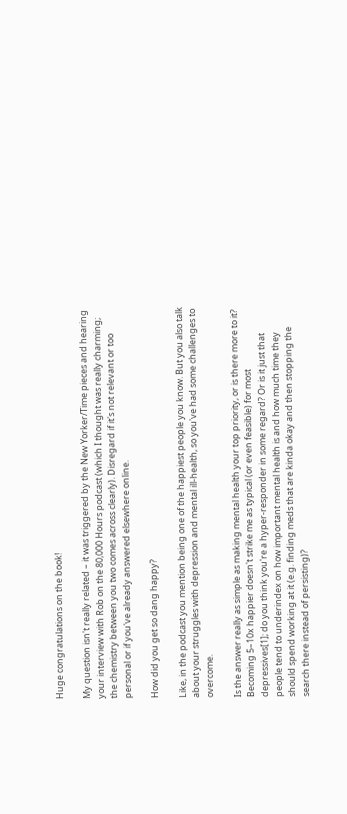Huge congratulations on the book!

My question isn't really related – it was triggered by the New Yorker/Time pieces and hearing your interview with Rob on the 80,000 Hours podcast (which I thought was really charming; the chemistry between you two comes across clearly). Disregard if it's not relevant or too personal or if you've already answered elsewhere online.

How did you get so dang happy?

Like, in the podcast you mention being one of the happiest people you know. But you also talk about your struggles with depression and mental ill-health, so you've had some challenges to overcome.

Is the answer really as simple as making mental health your top priority, or is there more to it? Becoming 5–10x happier doesn't strike me as typical (or even feasible) for most depressives[1]; do you think you're a hyper-responder in some regard? Or is it just that people tend to underindex on how important mental health is and how much time they should spend working at it (e.g. finding meds that are kinda okay and then stopping the search there instead of persisting)?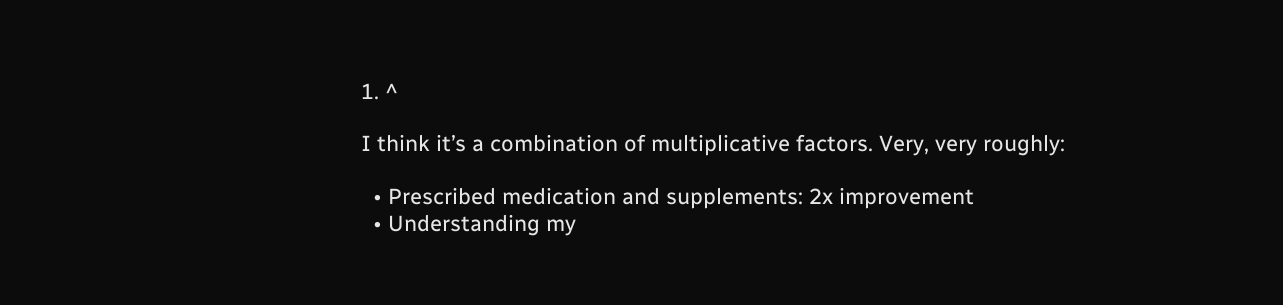1. ^

I think it’s a combination of multiplicative factors. Very, very roughly:

  • Prescribed medication and supplements: 2x improvement
  • Understanding my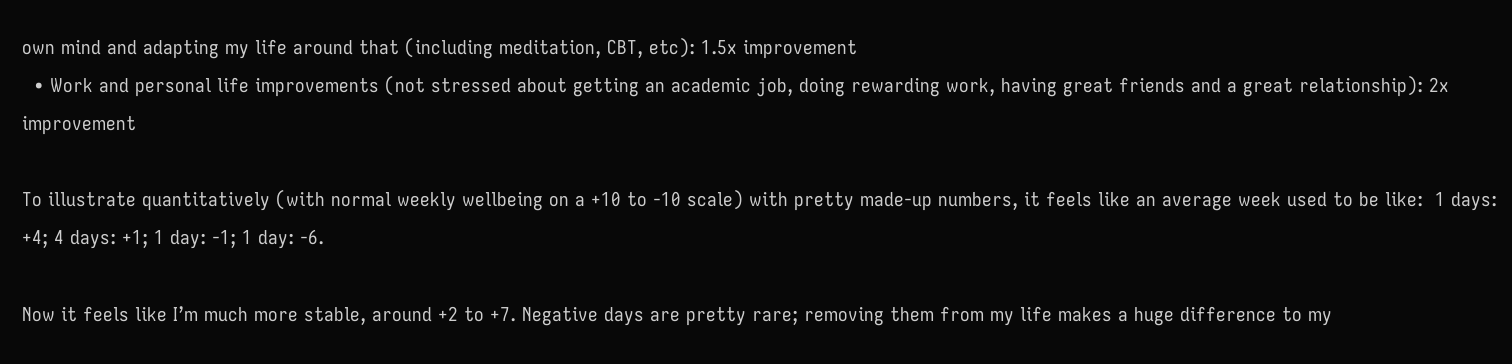own mind and adapting my life around that (including meditation, CBT, etc): 1.5x improvement
  • Work and personal life improvements (not stressed about getting an academic job, doing rewarding work, having great friends and a great relationship): 2x improvement

To illustrate quantitatively (with normal weekly wellbeing on a +10 to -10 scale) with pretty made-up numbers, it feels like an average week used to be like:  1 days: +4; 4 days: +1; 1 day: -1; 1 day: -6.

Now it feels like I’m much more stable, around +2 to +7. Negative days are pretty rare; removing them from my life makes a huge difference to my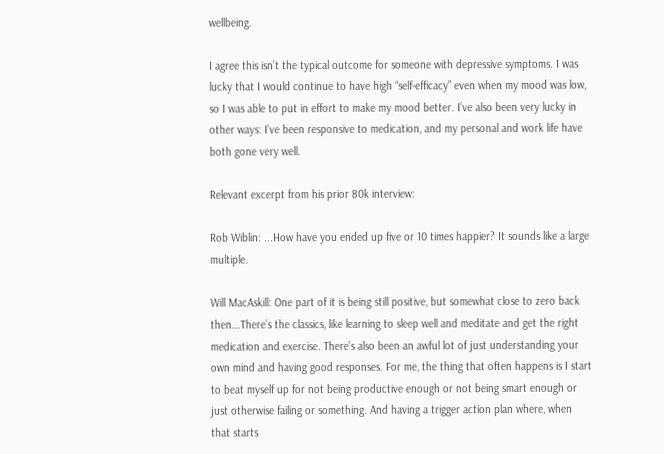wellbeing.

I agree this isn’t the typical outcome for someone with depressive symptoms. I was lucky that I would continue to have high “self-efficacy” even when my mood was low, so I was able to put in effort to make my mood better. I’ve also been very lucky in other ways: I’ve been responsive to medication, and my personal and work life have both gone very well.

Relevant excerpt from his prior 80k interview:

Rob Wiblin: ...How have you ended up five or 10 times happier? It sounds like a large multiple.

Will MacAskill: One part of it is being still positive, but somewhat close to zero back then...There’s the classics, like learning to sleep well and meditate and get the right medication and exercise. There’s also been an awful lot of just understanding your own mind and having good responses. For me, the thing that often happens is I start to beat myself up for not being productive enough or not being smart enough or just otherwise failing or something. And having a trigger action plan where, when that starts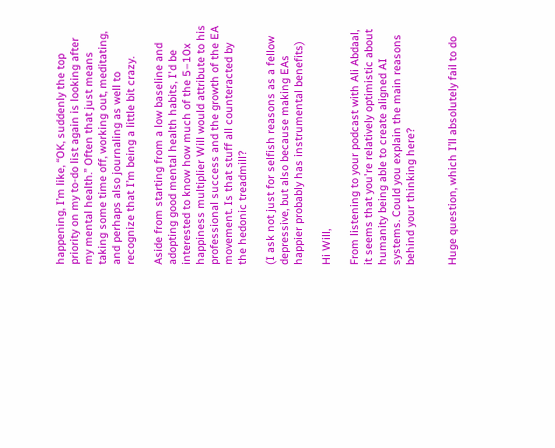happening, I’m like, “OK, suddenly the top priority on my to-do list again is looking after my mental health.” Often that just means taking some time off, working out, meditating, and perhaps also journaling as well to recognize that I’m being a little bit crazy.

Aside from starting from a low baseline and adopting good mental health habits, I'd be interested to know how much of the 5–10x happiness multiplier Will would attribute to his professional success and the growth of the EA movement. Is that stuff all counteracted by the hedonic treadmill?

(I ask not just for selfish reasons as a fellow depressive, but also because making EAs happier probably has instrumental benefits)

Hi Will,

From listening to your podcast with Ali Abdaal, it seems that you're relatively optimistic about humanity being able to create aligned AI systems. Could you explain the main reasons behind your thinking here?


Huge question, which I’ll absolutely fail to do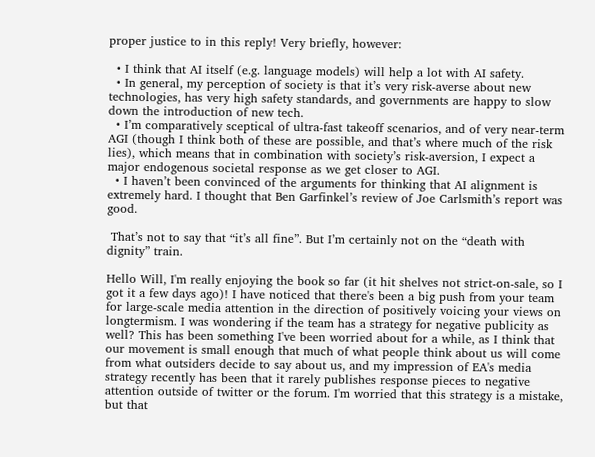proper justice to in this reply! Very briefly, however:

  • I think that AI itself (e.g. language models) will help a lot with AI safety.
  • In general, my perception of society is that it’s very risk-averse about new technologies, has very high safety standards, and governments are happy to slow down the introduction of new tech.
  • I’m comparatively sceptical of ultra-fast takeoff scenarios, and of very near-term AGI (though I think both of these are possible, and that’s where much of the risk lies), which means that in combination with society’s risk-aversion, I expect a major endogenous societal response as we get closer to AGI.
  • I haven’t been convinced of the arguments for thinking that AI alignment is extremely hard. I thought that Ben Garfinkel’s review of Joe Carlsmith’s report was good.

 That’s not to say that “it’s all fine”. But I’m certainly not on the “death with dignity” train.

Hello Will, I'm really enjoying the book so far (it hit shelves not strict-on-sale, so I got it a few days ago)! I have noticed that there's been a big push from your team for large-scale media attention in the direction of positively voicing your views on longtermism. I was wondering if the team has a strategy for negative publicity as well? This has been something I've been worried about for a while, as I think that our movement is small enough that much of what people think about us will come from what outsiders decide to say about us, and my impression of EA's media strategy recently has been that it rarely publishes response pieces to negative attention outside of twitter or the forum. I'm worried that this strategy is a mistake, but that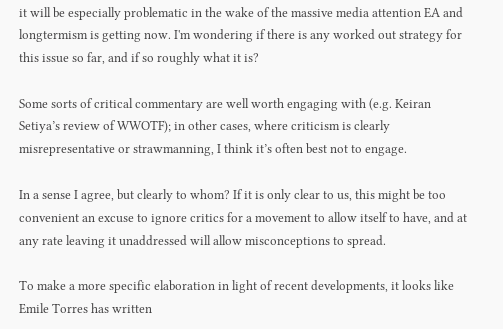it will be especially problematic in the wake of the massive media attention EA and longtermism is getting now. I'm wondering if there is any worked out strategy for this issue so far, and if so roughly what it is?

Some sorts of critical commentary are well worth engaging with (e.g. Keiran Setiya’s review of WWOTF); in other cases, where criticism is clearly misrepresentative or strawmanning, I think it’s often best not to engage.

In a sense I agree, but clearly to whom? If it is only clear to us, this might be too convenient an excuse to ignore critics for a movement to allow itself to have, and at any rate leaving it unaddressed will allow misconceptions to spread.

To make a more specific elaboration in light of recent developments, it looks like Emile Torres has written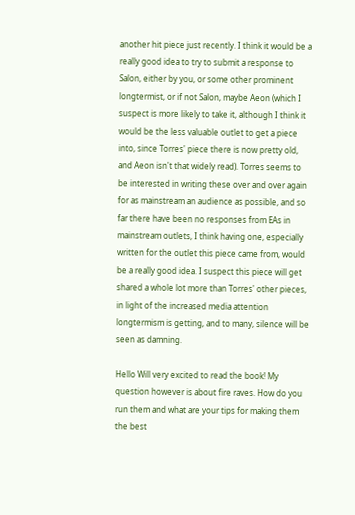another hit piece just recently. I think it would be a really good idea to try to submit a response to Salon, either by you, or some other prominent longtermist, or if not Salon, maybe Aeon (which I suspect is more likely to take it, although I think it would be the less valuable outlet to get a piece into, since Torres' piece there is now pretty old, and Aeon isn't that widely read). Torres seems to be interested in writing these over and over again for as mainstream an audience as possible, and so far there have been no responses from EAs in mainstream outlets, I think having one, especially written for the outlet this piece came from, would be a really good idea. I suspect this piece will get shared a whole lot more than Torres' other pieces, in light of the increased media attention longtermism is getting, and to many, silence will be seen as damning.

Hello Will very excited to read the book! My question however is about fire raves. How do you run them and what are your tips for making them the best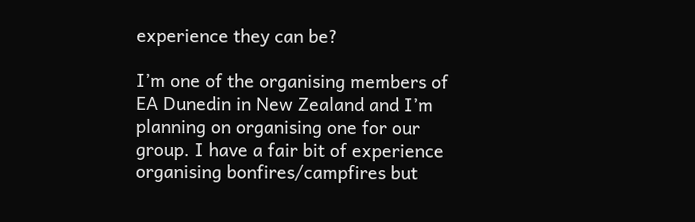experience they can be?

I’m one of the organising members of EA Dunedin in New Zealand and I’m planning on organising one for our group. I have a fair bit of experience organising bonfires/campfires but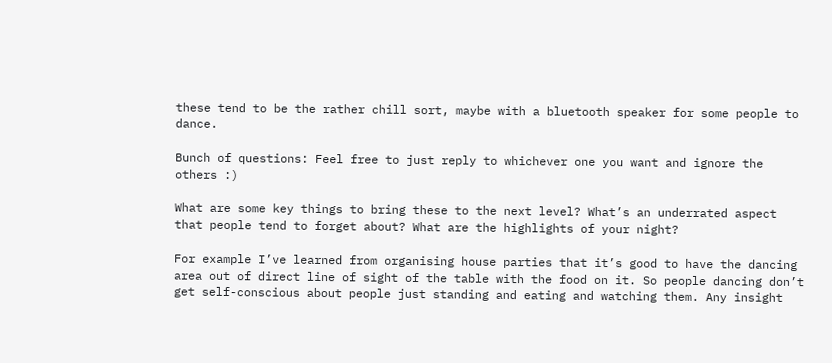these tend to be the rather chill sort, maybe with a bluetooth speaker for some people to dance.

Bunch of questions: Feel free to just reply to whichever one you want and ignore the others :)

What are some key things to bring these to the next level? What’s an underrated aspect that people tend to forget about? What are the highlights of your night?

For example I’ve learned from organising house parties that it’s good to have the dancing area out of direct line of sight of the table with the food on it. So people dancing don’t get self-conscious about people just standing and eating and watching them. Any insight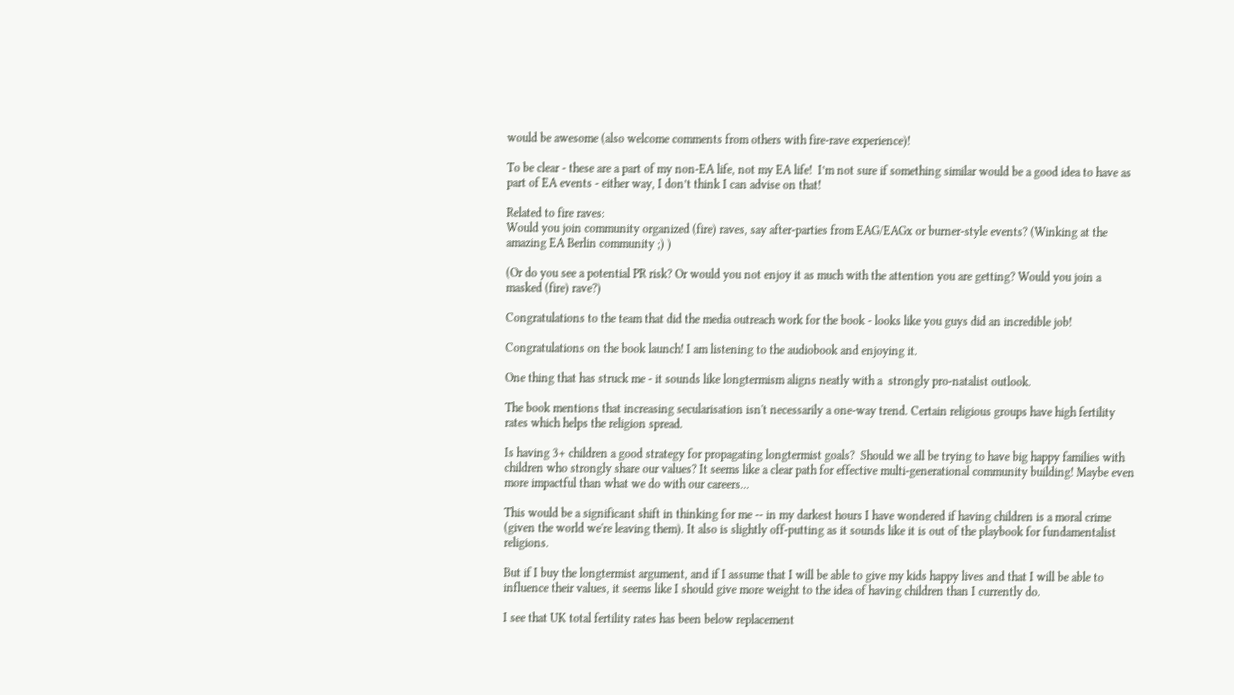would be awesome (also welcome comments from others with fire-rave experience)!

To be clear - these are a part of my non-EA life, not my EA life!  I’m not sure if something similar would be a good idea to have as part of EA events - either way, I don’t think I can advise on that!

Related to fire raves:
Would you join community organized (fire) raves, say after-parties from EAG/EAGx or burner-style events? (Winking at the amazing EA Berlin community ;) )

(Or do you see a potential PR risk? Or would you not enjoy it as much with the attention you are getting? Would you join a masked (fire) rave?)

Congratulations to the team that did the media outreach work for the book - looks like you guys did an incredible job!

Congratulations on the book launch! I am listening to the audiobook and enjoying it.

One thing that has struck me - it sounds like longtermism aligns neatly with a  strongly pro-natalist outlook.

The book mentions that increasing secularisation isn't necessarily a one-way trend. Certain religious groups have high fertility rates which helps the religion spread.

Is having 3+ children a good strategy for propagating longtermist goals?  Should we all be trying to have big happy families with children who strongly share our values? It seems like a clear path for effective multi-generational community building! Maybe even more impactful than what we do with our careers...

This would be a significant shift in thinking for me -- in my darkest hours I have wondered if having children is a moral crime (given the world we're leaving them). It also is slightly off-putting as it sounds like it is out of the playbook for fundamentalist religions.

But if I buy the longtermist argument, and if I assume that I will be able to give my kids happy lives and that I will be able to influence their values, it seems like I should give more weight to the idea of having children than I currently do.

I see that UK total fertility rates has been below replacement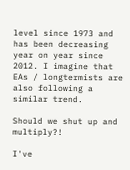level since 1973 and has been decreasing year on year since 2012. I imagine that EAs / longtermists are also following a similar trend.

Should we shut up and multiply?!

I've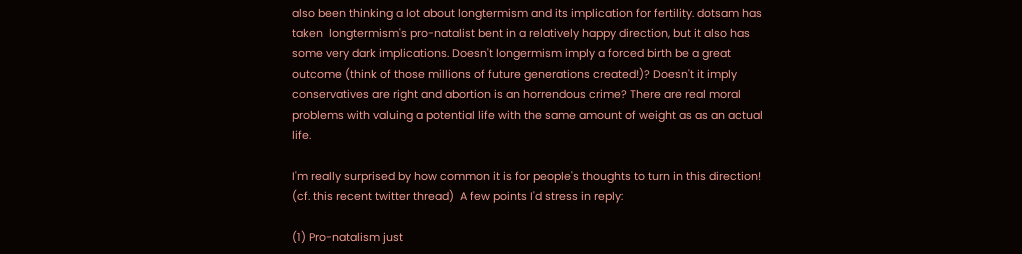also been thinking a lot about longtermism and its implication for fertility. dotsam has taken  longtermism's pro-natalist bent in a relatively happy direction, but it also has some very dark implications. Doesn't longermism imply a forced birth be a great outcome (think of those millions of future generations created!)? Doesn't it imply conservatives are right and abortion is an horrendous crime? There are real moral problems with valuing a potential life with the same amount of weight as as an actual life.

I'm really surprised by how common it is for people's thoughts to turn in this direction!  (cf. this recent twitter thread)  A few points I'd stress in reply:

(1) Pro-natalism just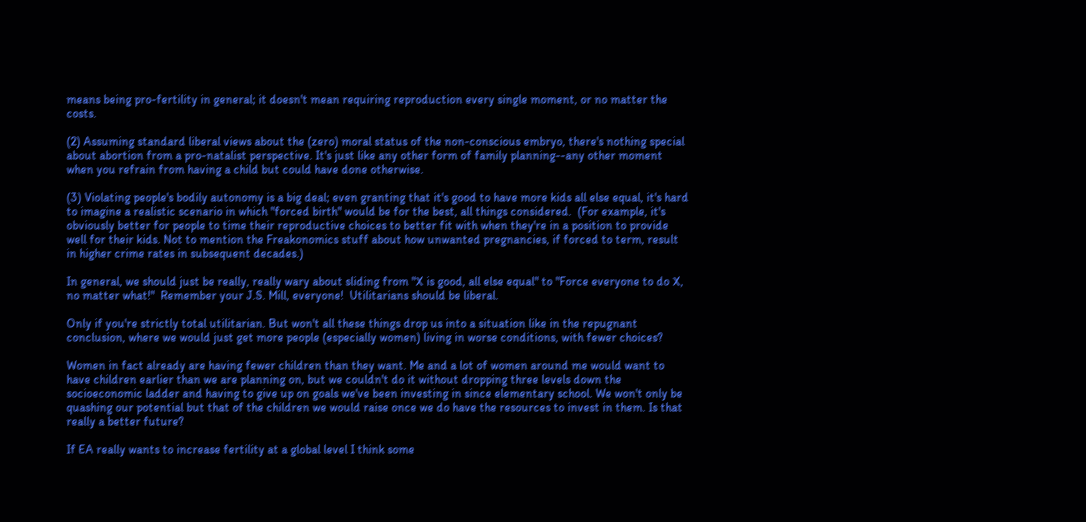means being pro-fertility in general; it doesn't mean requiring reproduction every single moment, or no matter the costs.

(2) Assuming standard liberal views about the (zero) moral status of the non-conscious embryo, there's nothing special about abortion from a pro-natalist perspective. It's just like any other form of family planning--any other moment when you refrain from having a child but could have done otherwise.

(3) Violating people's bodily autonomy is a big deal; even granting that it's good to have more kids all else equal, it's hard to imagine a realistic scenario in which "forced birth" would be for the best, all things considered.  (For example, it's obviously better for people to time their reproductive choices to better fit with when they're in a position to provide well for their kids. Not to mention the Freakonomics stuff about how unwanted pregnancies, if forced to term, result in higher crime rates in subsequent decades.)

In general, we should just be really, really wary about sliding from "X is good, all else equal" to "Force everyone to do X, no matter what!"  Remember your J.S. Mill, everyone!  Utilitarians should be liberal.

Only if you're strictly total utilitarian. But won't all these things drop us into a situation like in the repugnant conclusion, where we would just get more people (especially women) living in worse conditions, with fewer choices?

Women in fact already are having fewer children than they want. Me and a lot of women around me would want to have children earlier than we are planning on, but we couldn't do it without dropping three levels down the socioeconomic ladder and having to give up on goals we've been investing in since elementary school. We won't only be quashing our potential but that of the children we would raise once we do have the resources to invest in them. Is that really a better future?

If EA really wants to increase fertility at a global level I think some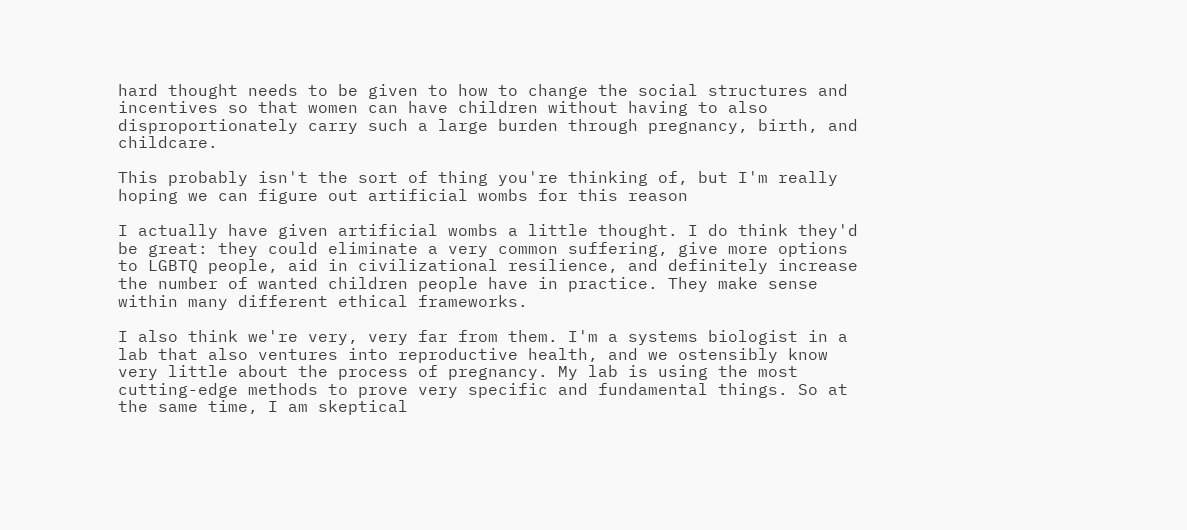hard thought needs to be given to how to change the social structures and incentives so that women can have children without having to also disproportionately carry such a large burden through pregnancy, birth, and childcare.

This probably isn't the sort of thing you're thinking of, but I'm really hoping we can figure out artificial wombs for this reason

I actually have given artificial wombs a little thought. I do think they'd be great: they could eliminate a very common suffering, give more options to LGBTQ people, aid in civilizational resilience, and definitely increase the number of wanted children people have in practice. They make sense within many different ethical frameworks.

I also think we're very, very far from them. I'm a systems biologist in a lab that also ventures into reproductive health, and we ostensibly know very little about the process of pregnancy. My lab is using the most cutting-edge methods to prove very specific and fundamental things. So at the same time, I am skeptical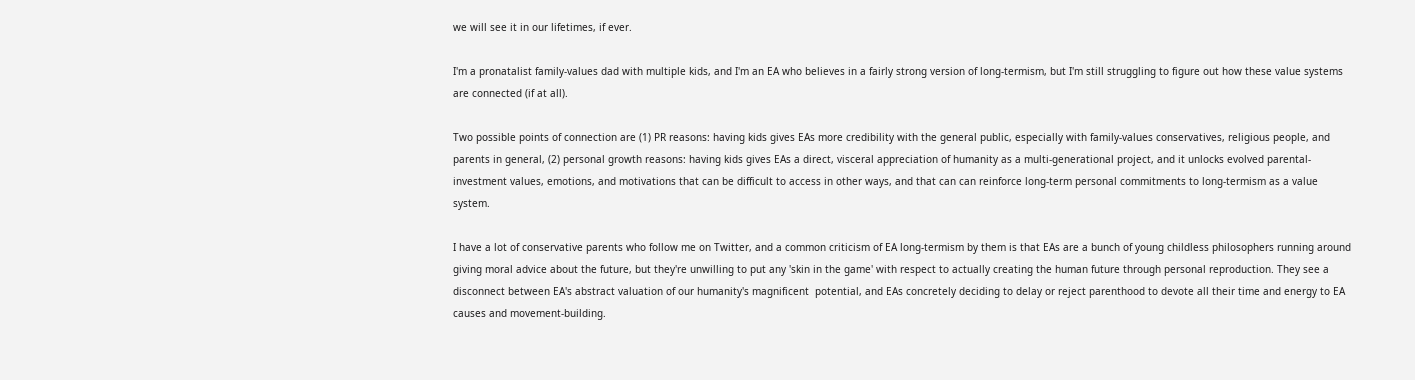we will see it in our lifetimes, if ever.

I'm a pronatalist family-values dad with multiple kids, and I'm an EA who believes in a fairly strong version of long-termism, but I'm still struggling to figure out how these value systems are connected (if at all).

Two possible points of connection are (1) PR reasons: having kids gives EAs more credibility with the general public, especially with family-values conservatives, religious people, and parents in general, (2) personal growth reasons: having kids gives EAs a direct, visceral appreciation of humanity as a multi-generational project, and it unlocks evolved parental-investment values, emotions, and motivations that can be difficult to access in other ways, and that can can reinforce long-term personal commitments to long-termism as a value system.

I have a lot of conservative parents who follow me on Twitter, and a common criticism of EA long-termism by them is that EAs are a bunch of young childless philosophers running around giving moral advice about the future, but they're unwilling to put any 'skin in the game' with respect to actually creating the human future through personal reproduction. They see a disconnect between EA's abstract valuation of our humanity's magnificent  potential, and EAs concretely deciding to delay or reject parenthood to devote all their time and energy to EA causes and movement-building.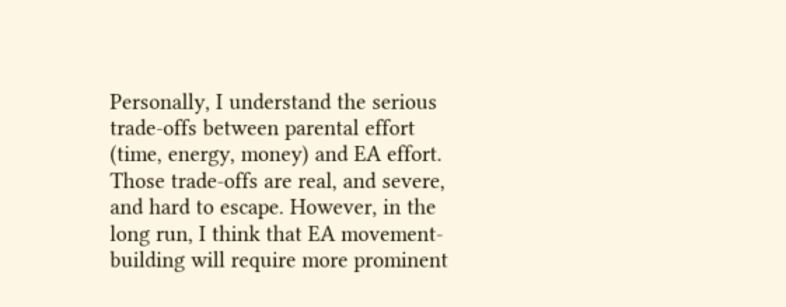Personally, I understand the serious trade-offs between parental effort (time, energy, money) and EA effort. Those trade-offs are real, and severe, and hard to escape. However, in the long run, I think that EA movement-building will require more prominent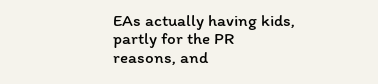EAs actually having kids, partly for the PR reasons, and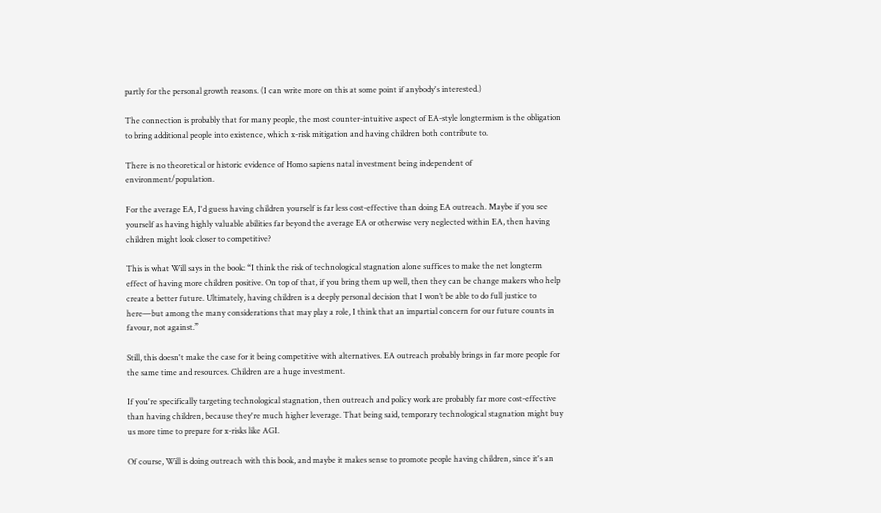partly for the personal growth reasons. (I can write more on this at some point if anybody's interested.)

The connection is probably that for many people, the most counter-intuitive aspect of EA-style longtermism is the obligation to bring additional people into existence, which x-risk mitigation and having children both contribute to.

There is no theoretical or historic evidence of Homo sapiens natal investment being independent of environment/population.

For the average EA, I'd guess having children yourself is far less cost-effective than doing EA outreach. Maybe if you see yourself as having highly valuable abilities far beyond the average EA or otherwise very neglected within EA, then having children might look closer to competitive?

This is what Will says in the book: “I think the risk of technological stagnation alone suffices to make the net longterm effect of having more children positive. On top of that, if you bring them up well, then they can be change makers who help create a better future. Ultimately, having children is a deeply personal decision that I won’t be able to do full justice to here—but among the many considerations that may play a role, I think that an impartial concern for our future counts in favour, not against.”

Still, this doesn't make the case for it being competitive with alternatives. EA outreach probably brings in far more people for the same time and resources. Children are a huge investment.

If you're specifically targeting technological stagnation, then outreach and policy work are probably far more cost-effective than having children, because they're much higher leverage. That being said, temporary technological stagnation might buy us more time to prepare for x-risks like AGI.

Of course, Will is doing outreach with this book, and maybe it makes sense to promote people having children, since it's an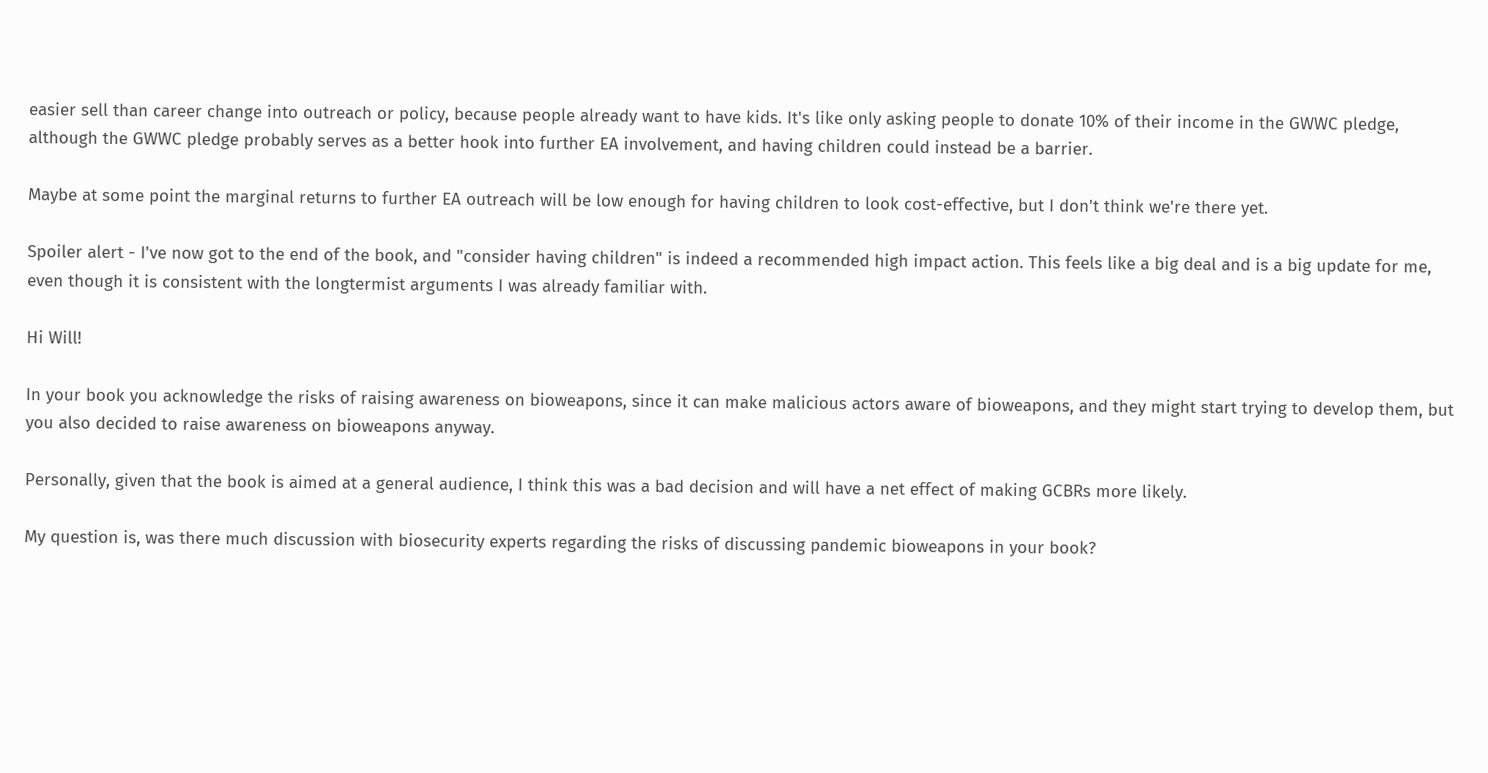easier sell than career change into outreach or policy, because people already want to have kids. It's like only asking people to donate 10% of their income in the GWWC pledge, although the GWWC pledge probably serves as a better hook into further EA involvement, and having children could instead be a barrier.

Maybe at some point the marginal returns to further EA outreach will be low enough for having children to look cost-effective, but I don't think we're there yet.

Spoiler alert - I've now got to the end of the book, and "consider having children" is indeed a recommended high impact action. This feels like a big deal and is a big update for me, even though it is consistent with the longtermist arguments I was already familiar with.

Hi Will!

In your book you acknowledge the risks of raising awareness on bioweapons, since it can make malicious actors aware of bioweapons, and they might start trying to develop them, but you also decided to raise awareness on bioweapons anyway.

Personally, given that the book is aimed at a general audience, I think this was a bad decision and will have a net effect of making GCBRs more likely.

My question is, was there much discussion with biosecurity experts regarding the risks of discussing pandemic bioweapons in your book?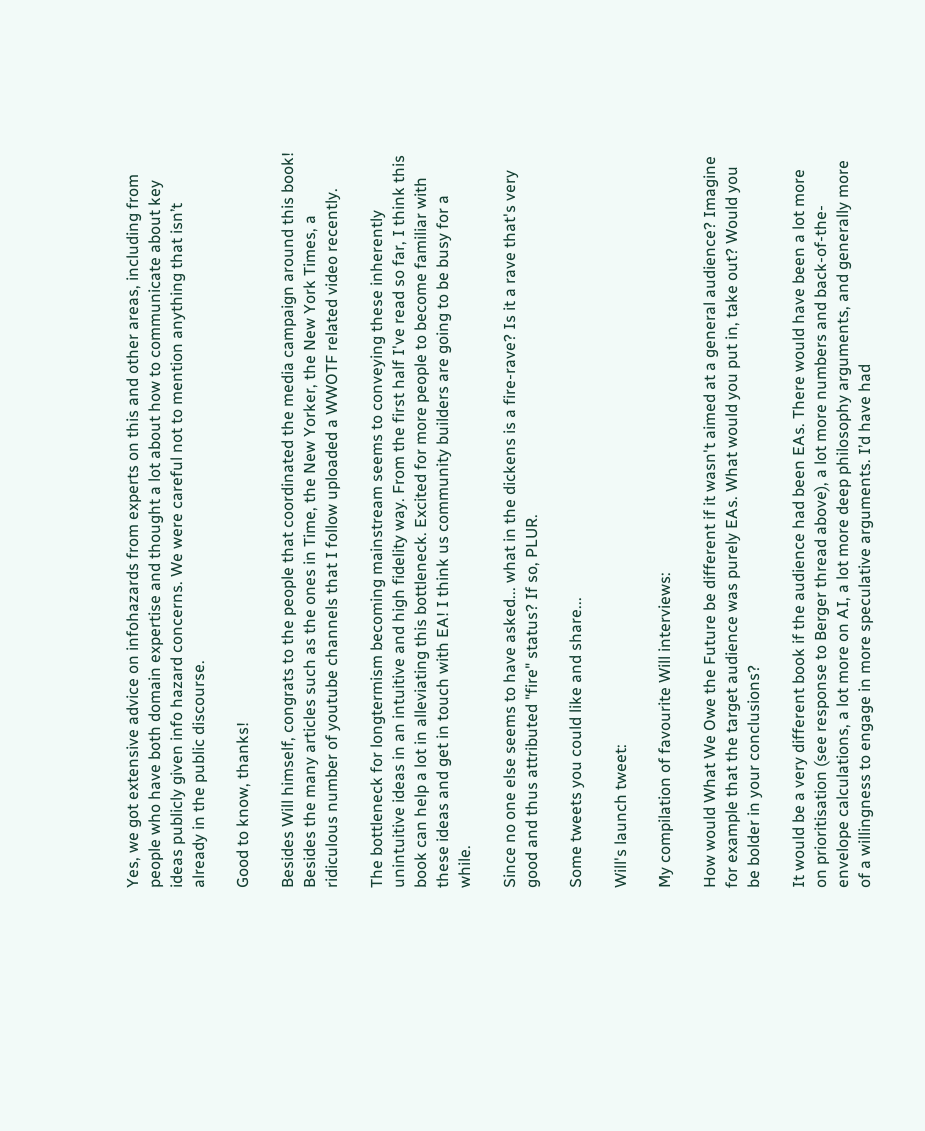Yes, we got extensive advice on infohazards from experts on this and other areas, including from people who have both domain expertise and thought a lot about how to communicate about key ideas publicly given info hazard concerns. We were careful not to mention anything that isn’t already in the public discourse.

Good to know, thanks!

Besides Will himself, congrats to the people that coordinated the media campaign around this book! Besides the many articles such as the ones in Time, the New Yorker, the New York Times, a ridiculous number of youtube channels that I follow uploaded a WWOTF related video recently.

The bottleneck for longtermism becoming mainstream seems to conveying these inherently unintuitive ideas in an intuitive and high fidelity way. From the first half I've read so far, I think this book can help a lot in alleviating this bottleneck. Excited for more people to become familiar with these ideas and get in touch with EA! I think us community builders are going to be busy for a while.

Since no one else seems to have asked... what in the dickens is a fire-rave? Is it a rave that's very good and thus attributed "fire" status? If so, PLUR.

Some tweets you could like and share...

Will's launch tweet:

My compilation of favourite Will interviews:

How would What We Owe the Future be different if it wasn't aimed at a general audience? Imagine for example that the target audience was purely EAs. What would you put in, take out? Would you be bolder in your conclusions?

It would be a very different book if the audience had been EAs. There would have been a lot more on prioritisation (see response to Berger thread above), a lot more numbers and back-of-the-envelope calculations, a lot more on AI, a lot more deep philosophy arguments, and generally more of a willingness to engage in more speculative arguments. I’d have had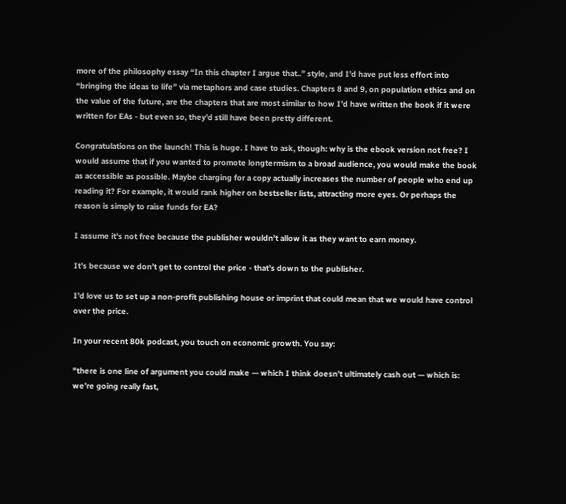more of the philosophy essay “In this chapter I argue that..” style, and I’d have put less effort into “bringing the ideas to life” via metaphors and case studies. Chapters 8 and 9, on population ethics and on the value of the future, are the chapters that are most similar to how I’d have written the book if it were written for EAs - but even so, they’d still have been pretty different.

Congratulations on the launch! This is huge. I have to ask, though: why is the ebook version not free? I would assume that if you wanted to promote longtermism to a broad audience, you would make the book as accessible as possible. Maybe charging for a copy actually increases the number of people who end up reading it? For example, it would rank higher on bestseller lists, attracting more eyes. Or perhaps the reason is simply to raise funds for EA?

I assume it's not free because the publisher wouldn't allow it as they want to earn money.

It’s because we don’t get to control the price - that’s down to the publisher.

I’d love us to set up a non-profit publishing house or imprint that could mean that we would have control over the price.

In your recent 80k podcast, you touch on economic growth. You say:

"there is one line of argument you could make — which I think doesn’t ultimately cash out — which is: we’re going really fast,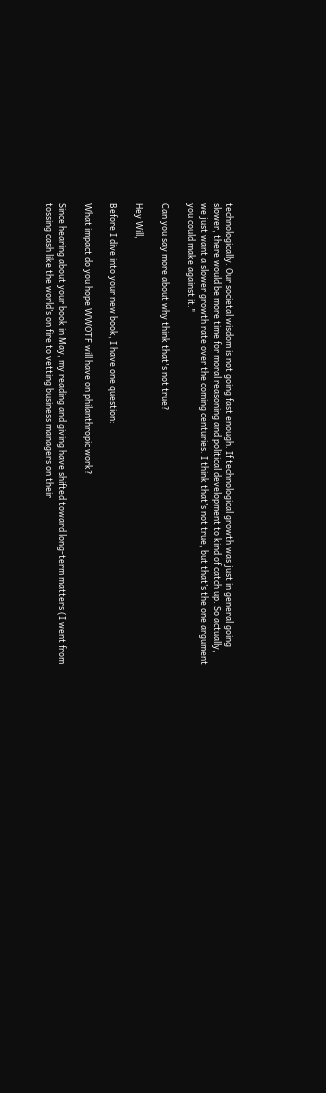technologically. Our societal wisdom is not going fast enough. If technological growth was just in general going slower, there would be more time for moral reasoning and political development to kind of catch up. So actually, we just want a slower growth rate over the coming centuries. I think that’s not true, but that’s the one argument you could make against it."

Can you say more about why think that's not true?

Hey Will,

Before I dive into your new book, I have one question:

What impact do you hope WWOTF will have on philanthropic work?

Since hearing about your book in May, my reading and giving have shifted toward long-term matters (I went from tossing cash like the world’s on fire to vetting business managers on their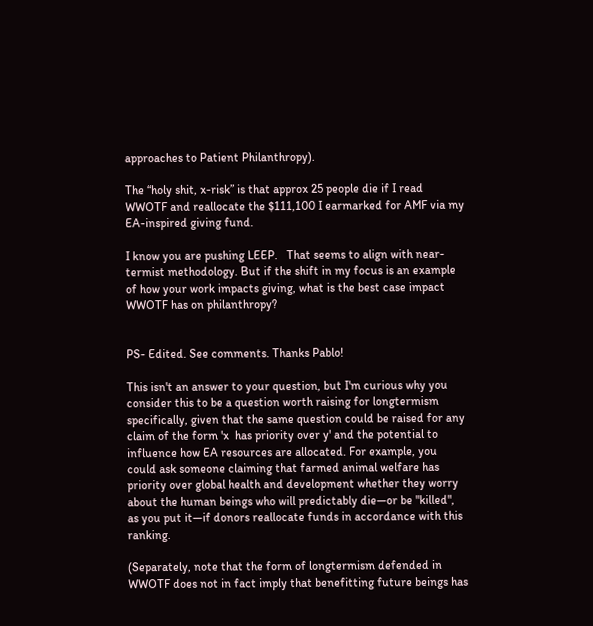approaches to Patient Philanthropy).

The “holy shit, x-risk” is that approx 25 people die if I read WWOTF and reallocate the $111,100 I earmarked for AMF via my  EA-inspired giving fund.

I know you are pushing LEEP.   That seems to align with near-termist methodology. But if the shift in my focus is an example of how your work impacts giving, what is the best case impact WWOTF has on philanthropy?


PS- Edited. See comments. Thanks Pablo!

This isn't an answer to your question, but I'm curious why you consider this to be a question worth raising for longtermism specifically, given that the same question could be raised for any claim of the form 'x  has priority over y' and the potential to influence how EA resources are allocated. For example, you could ask someone claiming that farmed animal welfare has priority over global health and development whether they worry about the human beings who will predictably die—or be "killed", as you put it—if donors reallocate funds in accordance with this ranking.

(Separately, note that the form of longtermism defended in WWOTF does not in fact imply that benefitting future beings has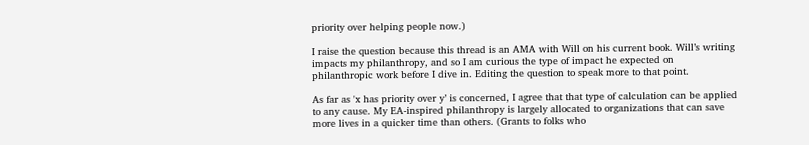priority over helping people now.)

I raise the question because this thread is an AMA with Will on his current book. Will’s writing impacts my philanthropy, and so I am curious the type of impact he expected on philanthropic work before I dive in. Editing the question to speak more to that point.

As far as 'x has priority over y’ is concerned, I agree that that type of calculation can be applied to any cause. My EA-inspired philanthropy is largely allocated to organizations that can save more lives in a quicker time than others. (Grants to folks who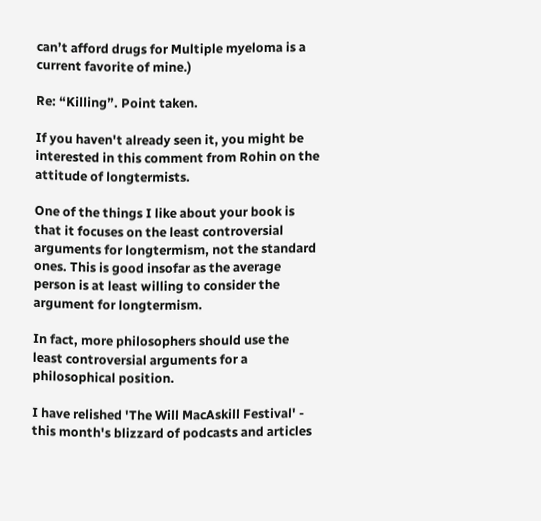can’t afford drugs for Multiple myeloma is a current favorite of mine.)

Re: “Killing”. Point taken.

If you haven't already seen it, you might be interested in this comment from Rohin on the attitude of longtermists.

One of the things I like about your book is that it focuses on the least controversial arguments for longtermism, not the standard ones. This is good insofar as the average person is at least willing to consider the argument for longtermism.

In fact, more philosophers should use the least controversial arguments for a philosophical position.

I have relished 'The Will MacAskill Festival' - this month's blizzard of podcasts and articles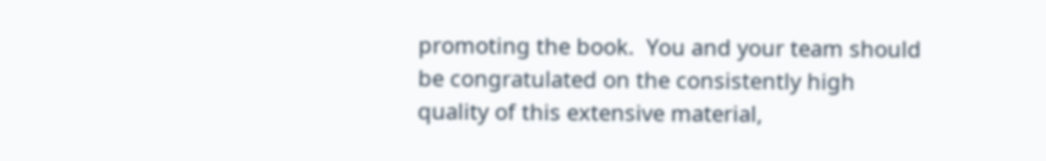promoting the book.  You and your team should be congratulated on the consistently high quality of this extensive material,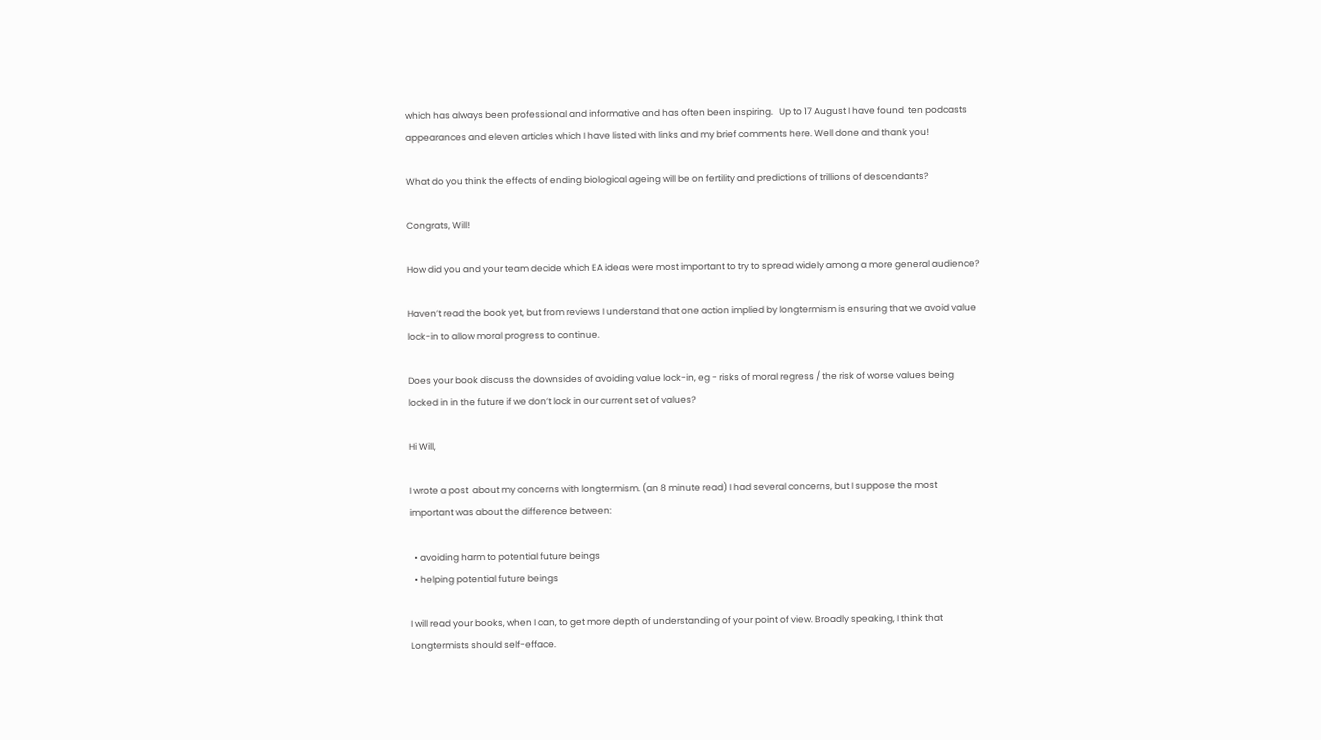which has always been professional and informative and has often been inspiring.   Up to 17 August I have found  ten podcasts appearances and eleven articles which I have listed with links and my brief comments here. Well done and thank you!

What do you think the effects of ending biological ageing will be on fertility and predictions of trillions of descendants?

Congrats, Will!

How did you and your team decide which EA ideas were most important to try to spread widely among a more general audience?

Haven’t read the book yet, but from reviews I understand that one action implied by longtermism is ensuring that we avoid value lock-in to allow moral progress to continue.

Does your book discuss the downsides of avoiding value lock-in, eg - risks of moral regress / the risk of worse values being locked in in the future if we don’t lock in our current set of values?

Hi Will,

I wrote a post  about my concerns with longtermism. (an 8 minute read) I had several concerns, but I suppose the most important was about the difference between:

  • avoiding harm to potential future beings
  • helping potential future beings

I will read your books, when I can, to get more depth of understanding of your point of view. Broadly speaking, I think that Longtermists should self-efface.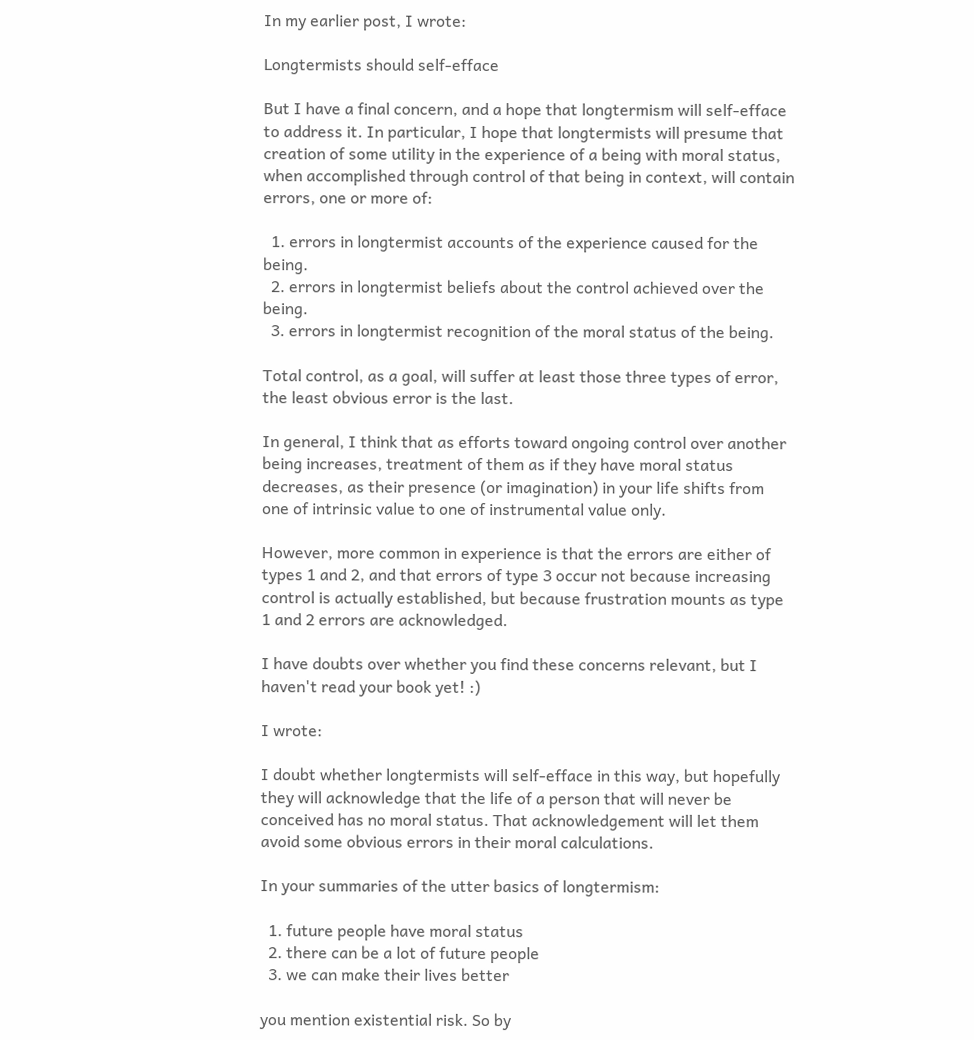In my earlier post, I wrote:

Longtermists should self-efface

But I have a final concern, and a hope that longtermism will self-efface to address it. In particular, I hope that longtermists will presume that creation of some utility in the experience of a being with moral status, when accomplished through control of that being in context, will contain errors, one or more of:

  1. errors in longtermist accounts of the experience caused for the being.
  2. errors in longtermist beliefs about the control achieved over the being.
  3. errors in longtermist recognition of the moral status of the being.

Total control, as a goal, will suffer at least those three types of error, the least obvious error is the last.

In general, I think that as efforts toward ongoing control over another being increases, treatment of them as if they have moral status decreases, as their presence (or imagination) in your life shifts from one of intrinsic value to one of instrumental value only.

However, more common in experience is that the errors are either of types 1 and 2, and that errors of type 3 occur not because increasing control is actually established, but because frustration mounts as type 1 and 2 errors are acknowledged.

I have doubts over whether you find these concerns relevant, but I haven't read your book yet! :)

I wrote:

I doubt whether longtermists will self-efface in this way, but hopefully they will acknowledge that the life of a person that will never be conceived has no moral status. That acknowledgement will let them avoid some obvious errors in their moral calculations.

In your summaries of the utter basics of longtermism:

  1. future people have moral status
  2. there can be a lot of future people
  3. we can make their lives better

you mention existential risk. So by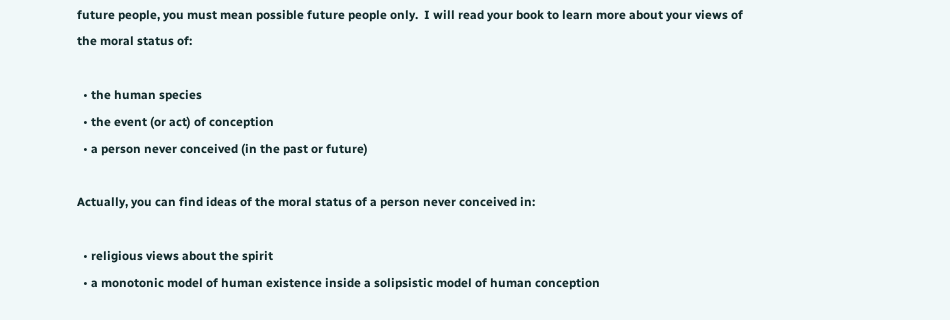future people, you must mean possible future people only.  I will read your book to learn more about your views of the moral status of:

  • the human species
  • the event (or act) of conception
  • a person never conceived (in the past or future)

Actually, you can find ideas of the moral status of a person never conceived in:

  • religious views about the spirit
  • a monotonic model of human existence inside a solipsistic model of human conception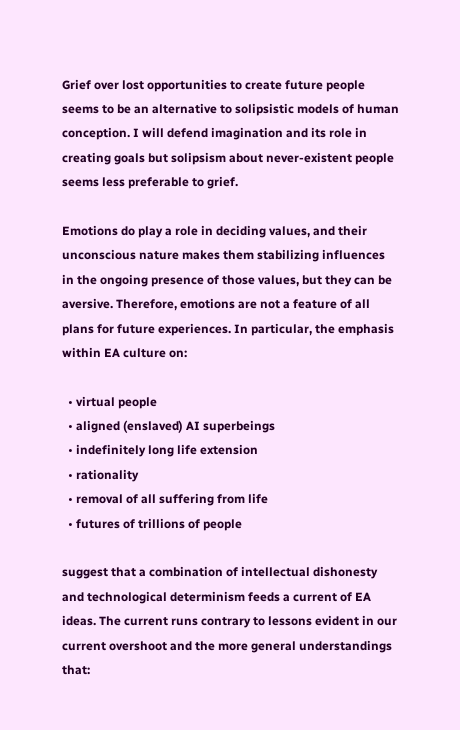Grief over lost opportunities to create future people seems to be an alternative to solipsistic models of human conception. I will defend imagination and its role in creating goals but solipsism about never-existent people seems less preferable to grief.

Emotions do play a role in deciding values, and their unconscious nature makes them stabilizing influences in the ongoing presence of those values, but they can be aversive. Therefore, emotions are not a feature of all plans for future experiences. In particular, the emphasis within EA culture on:

  • virtual people
  • aligned (enslaved) AI superbeings
  • indefinitely long life extension
  • rationality
  • removal of all suffering from life
  • futures of trillions of people

suggest that a combination of intellectual dishonesty and technological determinism feeds a current of EA ideas. The current runs contrary to lessons evident in our current overshoot and the more general understandings that: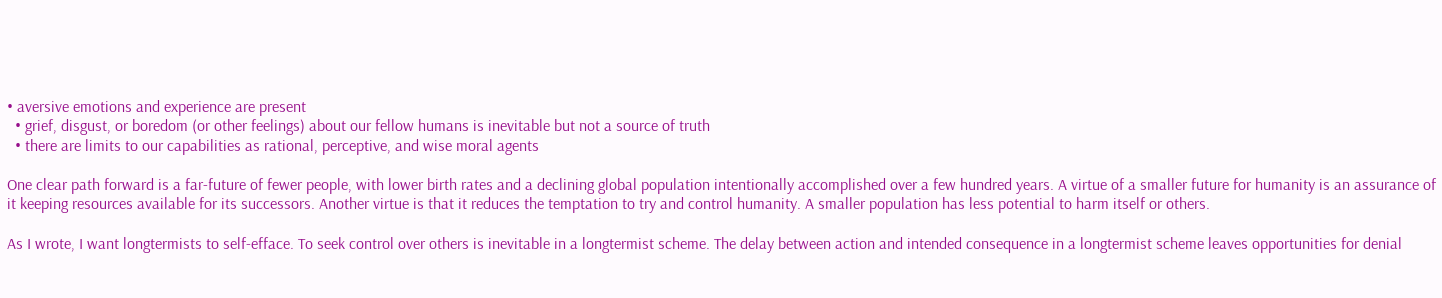• aversive emotions and experience are present
  • grief, disgust, or boredom (or other feelings) about our fellow humans is inevitable but not a source of truth
  • there are limits to our capabilities as rational, perceptive, and wise moral agents

One clear path forward is a far-future of fewer people, with lower birth rates and a declining global population intentionally accomplished over a few hundred years. A virtue of a smaller future for humanity is an assurance of it keeping resources available for its successors. Another virtue is that it reduces the temptation to try and control humanity. A smaller population has less potential to harm itself or others.

As I wrote, I want longtermists to self-efface. To seek control over others is inevitable in a longtermist scheme. The delay between action and intended consequence in a longtermist scheme leaves opportunities for denial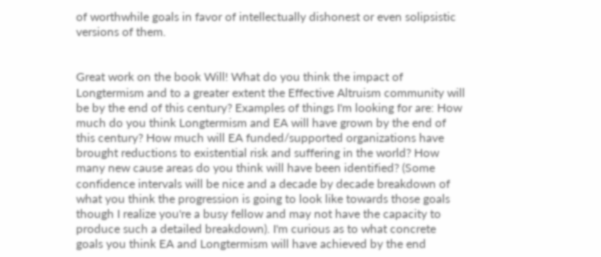of worthwhile goals in favor of intellectually dishonest or even solipsistic versions of them.


Great work on the book Will! What do you think the impact of Longtermism and to a greater extent the Effective Altruism community will be by the end of this century? Examples of things I'm looking for are: How much do you think Longtermism and EA will have grown by the end of this century? How much will EA funded/supported organizations have brought reductions to existential risk and suffering in the world? How many new cause areas do you think will have been identified? (Some confidence intervals will be nice and a decade by decade breakdown of what you think the progression is going to look like towards those goals though I realize you're a busy fellow and may not have the capacity to produce such a detailed breakdown). I'm curious as to what concrete goals you think EA and Longtermism will have achieved by the end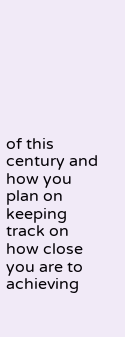of this century and how you plan on keeping track on how close you are to achieving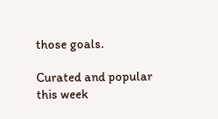those goals.

Curated and popular this week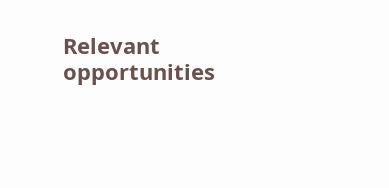Relevant opportunities